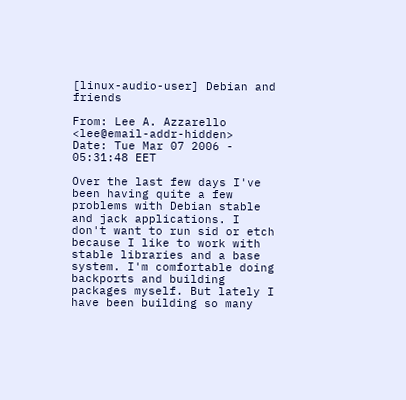[linux-audio-user] Debian and friends

From: Lee A. Azzarello <lee@email-addr-hidden>
Date: Tue Mar 07 2006 - 05:31:48 EET

Over the last few days I've been having quite a few problems with Debian stable and jack applications. I don't want to run sid or etch because I like to work with stable libraries and a base system. I'm comfortable doing backports and building packages myself. But lately I have been building so many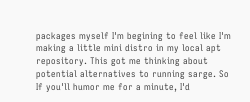packages myself I'm begining to feel like I'm making a little mini distro in my local apt repository. This got me thinking about potential alternatives to running sarge. So If you'll humor me for a minute, I'd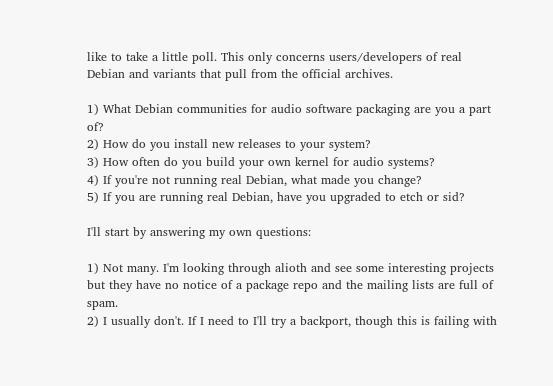like to take a little poll. This only concerns users/developers of real Debian and variants that pull from the official archives.

1) What Debian communities for audio software packaging are you a part of?
2) How do you install new releases to your system?
3) How often do you build your own kernel for audio systems?
4) If you're not running real Debian, what made you change?
5) If you are running real Debian, have you upgraded to etch or sid?

I'll start by answering my own questions:

1) Not many. I'm looking through alioth and see some interesting projects but they have no notice of a package repo and the mailing lists are full of spam.
2) I usually don't. If I need to I'll try a backport, though this is failing with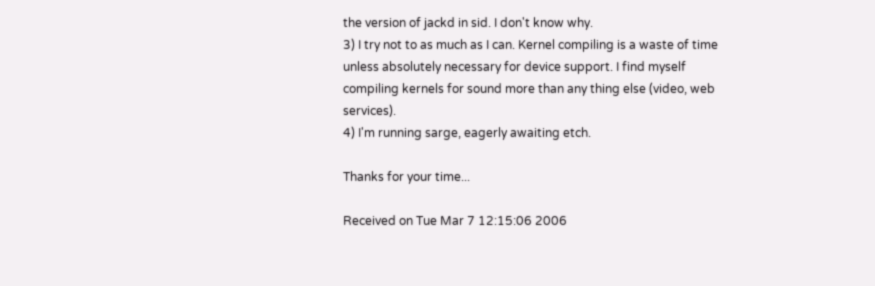the version of jackd in sid. I don't know why.
3) I try not to as much as I can. Kernel compiling is a waste of time unless absolutely necessary for device support. I find myself compiling kernels for sound more than any thing else (video, web services).
4) I'm running sarge, eagerly awaiting etch.

Thanks for your time...

Received on Tue Mar 7 12:15:06 2006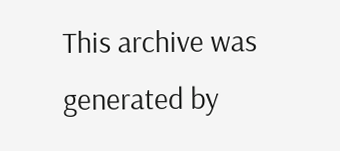This archive was generated by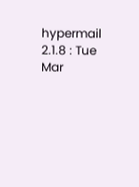hypermail 2.1.8 : Tue Mar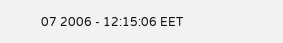07 2006 - 12:15:06 EET